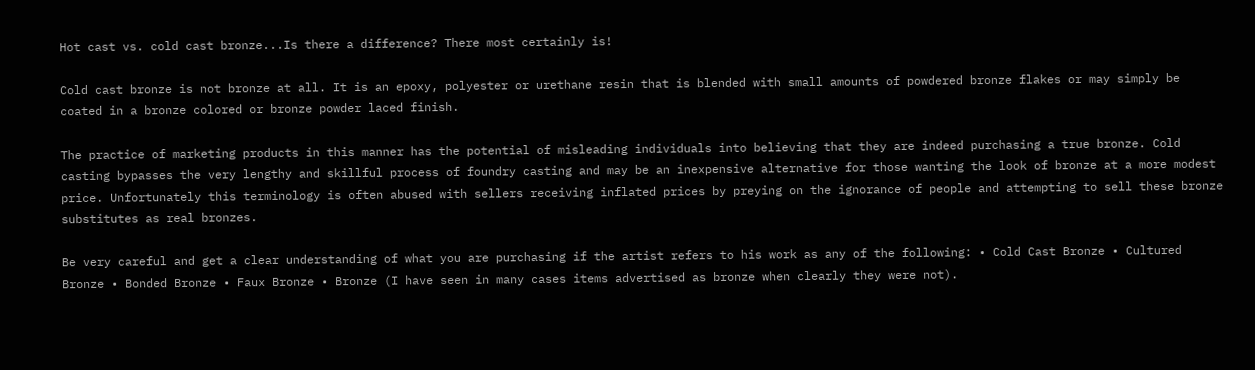Hot cast vs. cold cast bronze...Is there a difference? There most certainly is!

Cold cast bronze is not bronze at all. It is an epoxy, polyester or urethane resin that is blended with small amounts of powdered bronze flakes or may simply be coated in a bronze colored or bronze powder laced finish.

The practice of marketing products in this manner has the potential of misleading individuals into believing that they are indeed purchasing a true bronze. Cold casting bypasses the very lengthy and skillful process of foundry casting and may be an inexpensive alternative for those wanting the look of bronze at a more modest price. Unfortunately this terminology is often abused with sellers receiving inflated prices by preying on the ignorance of people and attempting to sell these bronze substitutes as real bronzes.

Be very careful and get a clear understanding of what you are purchasing if the artist refers to his work as any of the following: • Cold Cast Bronze • Cultured Bronze • Bonded Bronze • Faux Bronze • Bronze (I have seen in many cases items advertised as bronze when clearly they were not).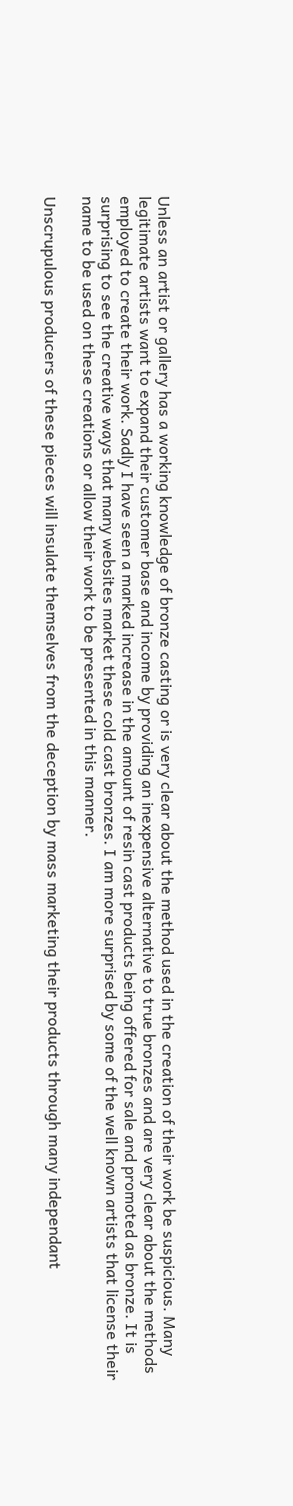Unless an artist or gallery has a working knowledge of bronze casting or is very clear about the method used in the creation of their work be suspicious. Many legitimate artists want to expand their customer base and income by providing an inexpensive alternative to true bronzes and are very clear about the methods employed to create their work. Sadly I have seen a marked increase in the amount of resin cast products being offered for sale and promoted as bronze. It is surprising to see the creative ways that many websites market these cold cast bronzes. I am more surprised by some of the well known artists that license their name to be used on these creations or allow their work to be presented in this manner.

Unscrupulous producers of these pieces will insulate themselves from the deception by mass marketing their products through many independant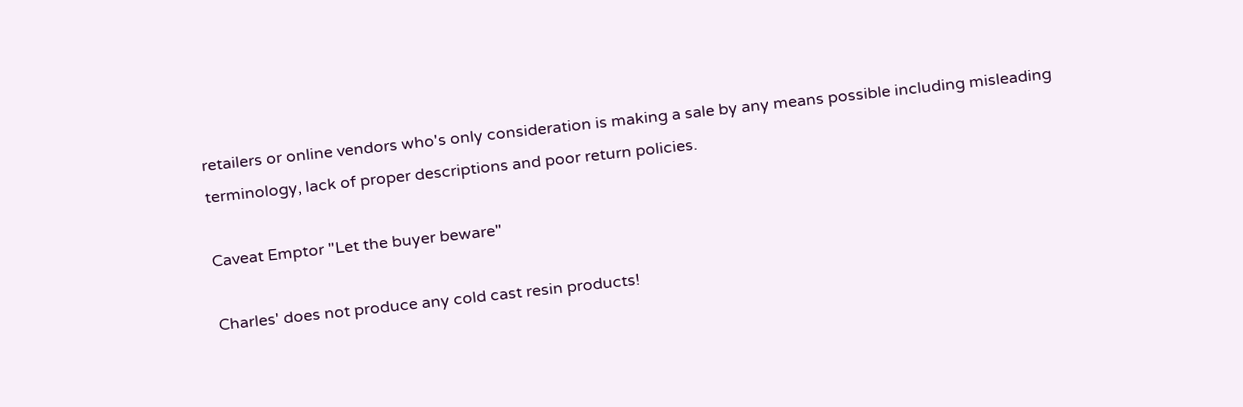retailers or online vendors who's only consideration is making a sale by any means possible including misleading terminology, lack of proper descriptions and poor return policies.

Caveat Emptor "Let the buyer beware"

Charles' does not produce any cold cast resin products!